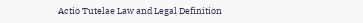Actio Tutelae Law and Legal Definition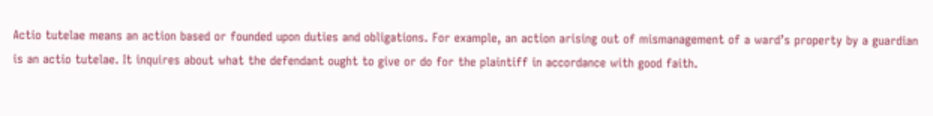Actio tutelae means an action based or founded upon duties and obligations. For example, an action arising out of mismanagement of a ward’s property by a guardian is an actio tutelae. It inquires about what the defendant ought to give or do for the plaintiff in accordance with good faith.